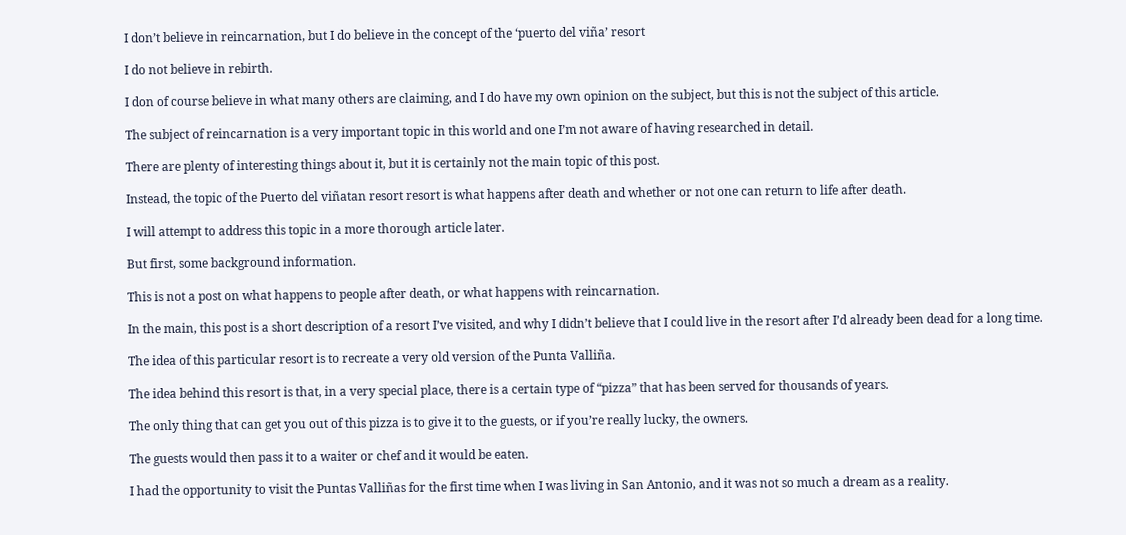I don’t believe in reincarnation, but I do believe in the concept of the ‘puerto del viña’ resort

I do not believe in rebirth.

I don of course believe in what many others are claiming, and I do have my own opinion on the subject, but this is not the subject of this article.

The subject of reincarnation is a very important topic in this world and one I’m not aware of having researched in detail.

There are plenty of interesting things about it, but it is certainly not the main topic of this post.

Instead, the topic of the Puerto del viñatan resort resort is what happens after death and whether or not one can return to life after death.

I will attempt to address this topic in a more thorough article later.

But first, some background information.

This is not a post on what happens to people after death, or what happens with reincarnation.

In the main, this post is a short description of a resort I’ve visited, and why I didn’t believe that I could live in the resort after I’d already been dead for a long time.

The idea of this particular resort is to recreate a very old version of the Punta Valliña.

The idea behind this resort is that, in a very special place, there is a certain type of “pizza” that has been served for thousands of years.

The only thing that can get you out of this pizza is to give it to the guests, or if you’re really lucky, the owners.

The guests would then pass it to a waiter or chef and it would be eaten.

I had the opportunity to visit the Puntas Valliñas for the first time when I was living in San Antonio, and it was not so much a dream as a reality.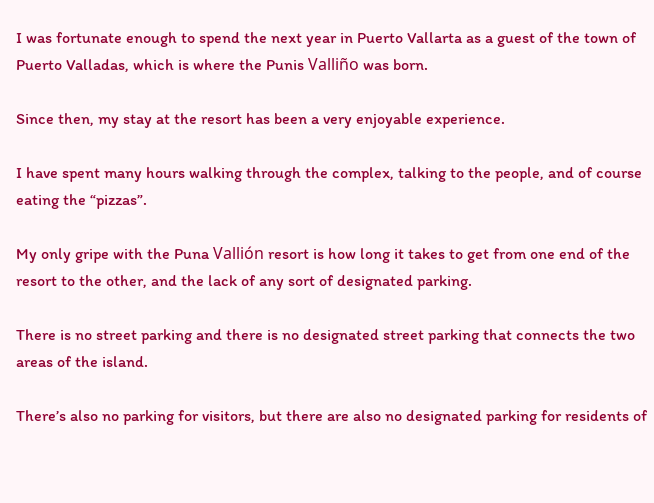I was fortunate enough to spend the next year in Puerto Vallarta as a guest of the town of Puerto Valladas, which is where the Punis Valliño was born.

Since then, my stay at the resort has been a very enjoyable experience.

I have spent many hours walking through the complex, talking to the people, and of course eating the “pizzas”.

My only gripe with the Puna Vallión resort is how long it takes to get from one end of the resort to the other, and the lack of any sort of designated parking.

There is no street parking and there is no designated street parking that connects the two areas of the island.

There’s also no parking for visitors, but there are also no designated parking for residents of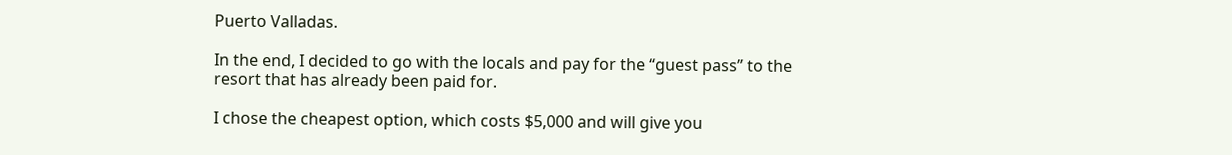Puerto Valladas.

In the end, I decided to go with the locals and pay for the “guest pass” to the resort that has already been paid for.

I chose the cheapest option, which costs $5,000 and will give you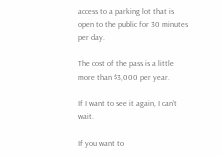access to a parking lot that is open to the public for 30 minutes per day.

The cost of the pass is a little more than $3,000 per year.

If I want to see it again, I can’t wait.

If you want to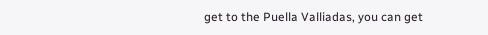get to the Puella Valliadas, you can get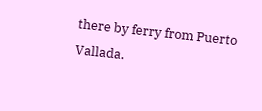there by ferry from Puerto Vallada.